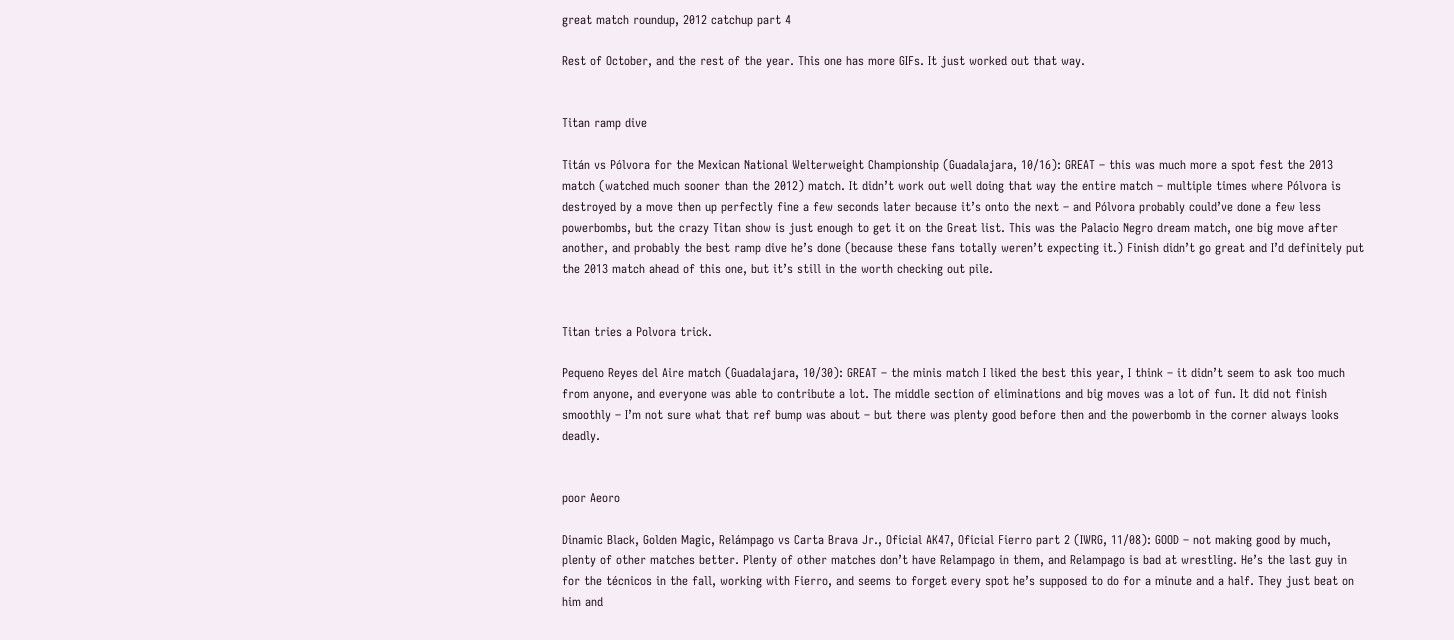great match roundup, 2012 catchup part 4

Rest of October, and the rest of the year. This one has more GIFs. It just worked out that way.


Titan ramp dive

Titán vs Pólvora for the Mexican National Welterweight Championship (Guadalajara, 10/16): GREAT – this was much more a spot fest the 2013 match (watched much sooner than the 2012) match. It didn’t work out well doing that way the entire match – multiple times where Pólvora is destroyed by a move then up perfectly fine a few seconds later because it’s onto the next – and Pólvora probably could’ve done a few less powerbombs, but the crazy Titan show is just enough to get it on the Great list. This was the Palacio Negro dream match, one big move after another, and probably the best ramp dive he’s done (because these fans totally weren’t expecting it.) Finish didn’t go great and I’d definitely put the 2013 match ahead of this one, but it’s still in the worth checking out pile.


Titan tries a Polvora trick.

Pequeno Reyes del Aire match (Guadalajara, 10/30): GREAT – the minis match I liked the best this year, I think – it didn’t seem to ask too much from anyone, and everyone was able to contribute a lot. The middle section of eliminations and big moves was a lot of fun. It did not finish smoothly – I’m not sure what that ref bump was about – but there was plenty good before then and the powerbomb in the corner always looks deadly.


poor Aeoro

Dinamic Black, Golden Magic, Relámpago vs Carta Brava Jr., Oficial AK47, Oficial Fierro part 2 (IWRG, 11/08): GOOD – not making good by much, plenty of other matches better. Plenty of other matches don’t have Relampago in them, and Relampago is bad at wrestling. He’s the last guy in for the técnicos in the fall, working with Fierro, and seems to forget every spot he’s supposed to do for a minute and a half. They just beat on him and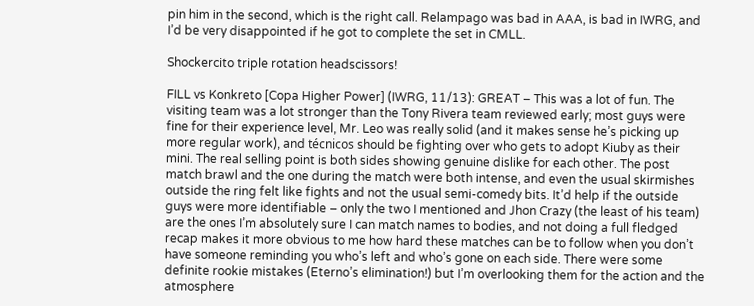pin him in the second, which is the right call. Relampago was bad in AAA, is bad in IWRG, and I’d be very disappointed if he got to complete the set in CMLL.

Shockercito triple rotation headscissors!

FILL vs Konkreto [Copa Higher Power] (IWRG, 11/13): GREAT – This was a lot of fun. The visiting team was a lot stronger than the Tony Rivera team reviewed early; most guys were fine for their experience level, Mr. Leo was really solid (and it makes sense he’s picking up more regular work), and técnicos should be fighting over who gets to adopt Kiuby as their mini. The real selling point is both sides showing genuine dislike for each other. The post match brawl and the one during the match were both intense, and even the usual skirmishes outside the ring felt like fights and not the usual semi-comedy bits. It’d help if the outside guys were more identifiable – only the two I mentioned and Jhon Crazy (the least of his team) are the ones I’m absolutely sure I can match names to bodies, and not doing a full fledged recap makes it more obvious to me how hard these matches can be to follow when you don’t have someone reminding you who’s left and who’s gone on each side. There were some definite rookie mistakes (Eterno’s elimination!) but I’m overlooking them for the action and the atmosphere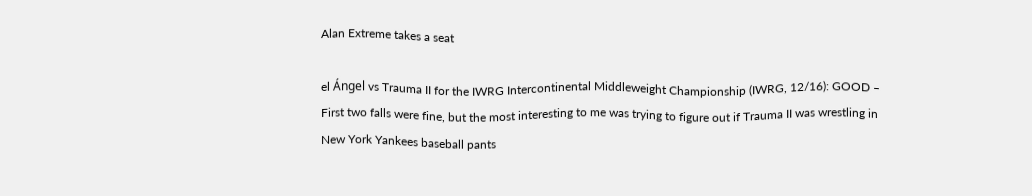Alan Extreme takes a seat

el Ángel vs Trauma II for the IWRG Intercontinental Middleweight Championship (IWRG, 12/16): GOOD – First two falls were fine, but the most interesting to me was trying to figure out if Trauma II was wrestling in New York Yankees baseball pants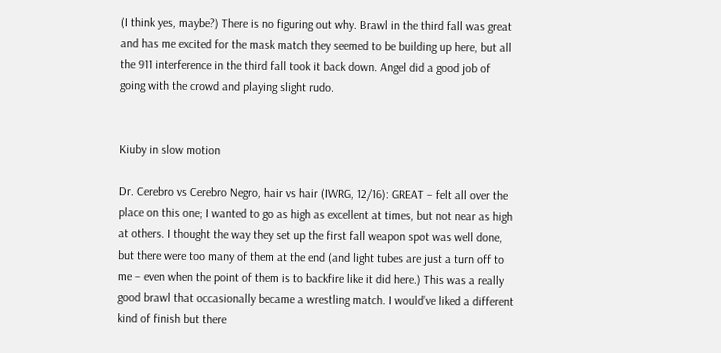(I think yes, maybe?) There is no figuring out why. Brawl in the third fall was great and has me excited for the mask match they seemed to be building up here, but all the 911 interference in the third fall took it back down. Angel did a good job of going with the crowd and playing slight rudo.


Kiuby in slow motion

Dr. Cerebro vs Cerebro Negro, hair vs hair (IWRG, 12/16): GREAT – felt all over the place on this one; I wanted to go as high as excellent at times, but not near as high at others. I thought the way they set up the first fall weapon spot was well done, but there were too many of them at the end (and light tubes are just a turn off to me – even when the point of them is to backfire like it did here.) This was a really good brawl that occasionally became a wrestling match. I would’ve liked a different kind of finish but there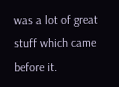was a lot of great stuff which came before it.